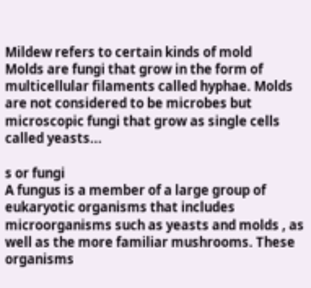Mildew refers to certain kinds of mold
Molds are fungi that grow in the form of multicellular filaments called hyphae. Molds are not considered to be microbes but microscopic fungi that grow as single cells called yeasts...

s or fungi
A fungus is a member of a large group of eukaryotic organisms that includes microorganisms such as yeasts and molds , as well as the more familiar mushrooms. These organisms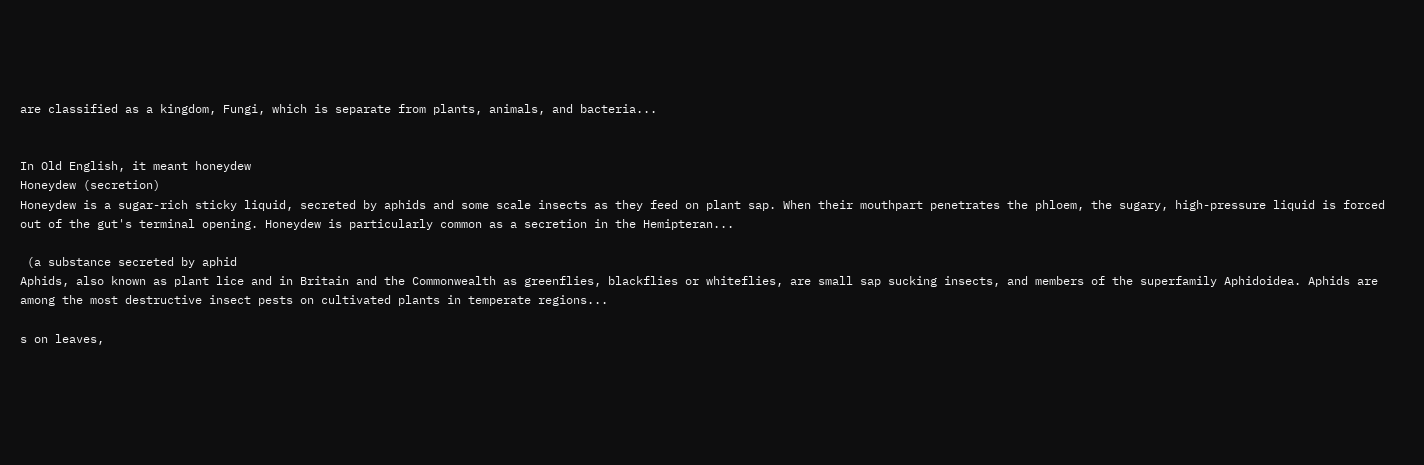are classified as a kingdom, Fungi, which is separate from plants, animals, and bacteria...


In Old English, it meant honeydew
Honeydew (secretion)
Honeydew is a sugar-rich sticky liquid, secreted by aphids and some scale insects as they feed on plant sap. When their mouthpart penetrates the phloem, the sugary, high-pressure liquid is forced out of the gut's terminal opening. Honeydew is particularly common as a secretion in the Hemipteran...

 (a substance secreted by aphid
Aphids, also known as plant lice and in Britain and the Commonwealth as greenflies, blackflies or whiteflies, are small sap sucking insects, and members of the superfamily Aphidoidea. Aphids are among the most destructive insect pests on cultivated plants in temperate regions...

s on leaves,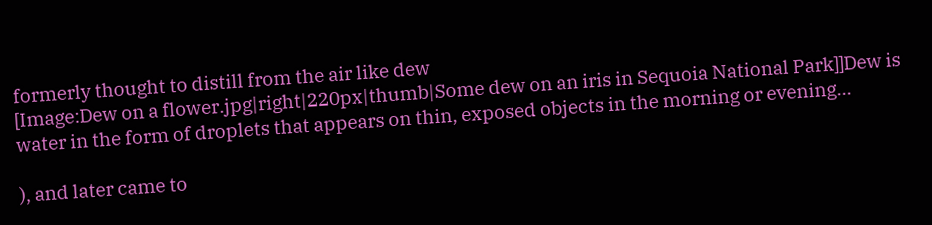formerly thought to distill from the air like dew
[Image:Dew on a flower.jpg|right|220px|thumb|Some dew on an iris in Sequoia National Park]]Dew is water in the form of droplets that appears on thin, exposed objects in the morning or evening...

), and later came to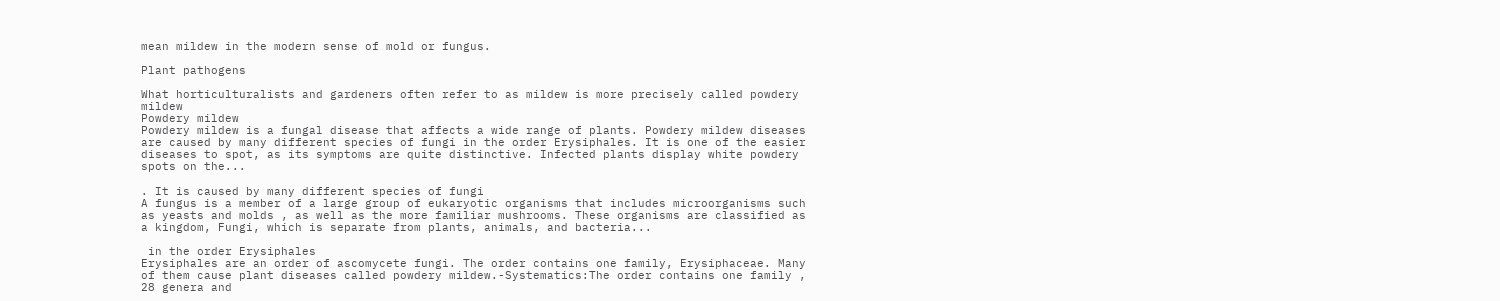mean mildew in the modern sense of mold or fungus.

Plant pathogens

What horticulturalists and gardeners often refer to as mildew is more precisely called powdery mildew
Powdery mildew
Powdery mildew is a fungal disease that affects a wide range of plants. Powdery mildew diseases are caused by many different species of fungi in the order Erysiphales. It is one of the easier diseases to spot, as its symptoms are quite distinctive. Infected plants display white powdery spots on the...

. It is caused by many different species of fungi
A fungus is a member of a large group of eukaryotic organisms that includes microorganisms such as yeasts and molds , as well as the more familiar mushrooms. These organisms are classified as a kingdom, Fungi, which is separate from plants, animals, and bacteria...

 in the order Erysiphales
Erysiphales are an order of ascomycete fungi. The order contains one family, Erysiphaceae. Many of them cause plant diseases called powdery mildew.-Systematics:The order contains one family , 28 genera and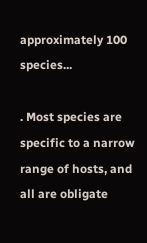approximately 100 species...

. Most species are specific to a narrow range of hosts, and all are obligate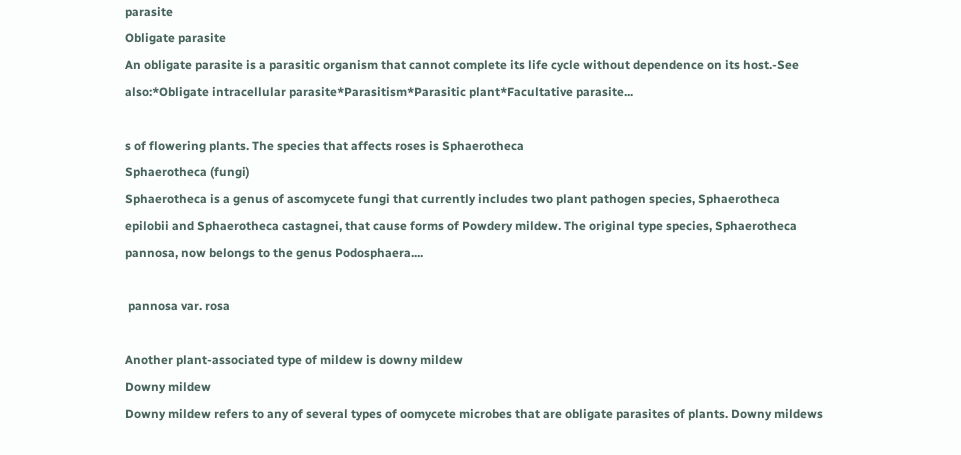parasite
Obligate parasite
An obligate parasite is a parasitic organism that cannot complete its life cycle without dependence on its host.-See also:*Obligate intracellular parasite*Parasitism*Parasitic plant*Facultative parasite...

s of flowering plants. The species that affects roses is Sphaerotheca
Sphaerotheca (fungi)
Sphaerotheca is a genus of ascomycete fungi that currently includes two plant pathogen species, Sphaerotheca epilobii and Sphaerotheca castagnei, that cause forms of Powdery mildew. The original type species, Sphaerotheca pannosa, now belongs to the genus Podosphaera....

 pannosa var. rosa

Another plant-associated type of mildew is downy mildew
Downy mildew
Downy mildew refers to any of several types of oomycete microbes that are obligate parasites of plants. Downy mildews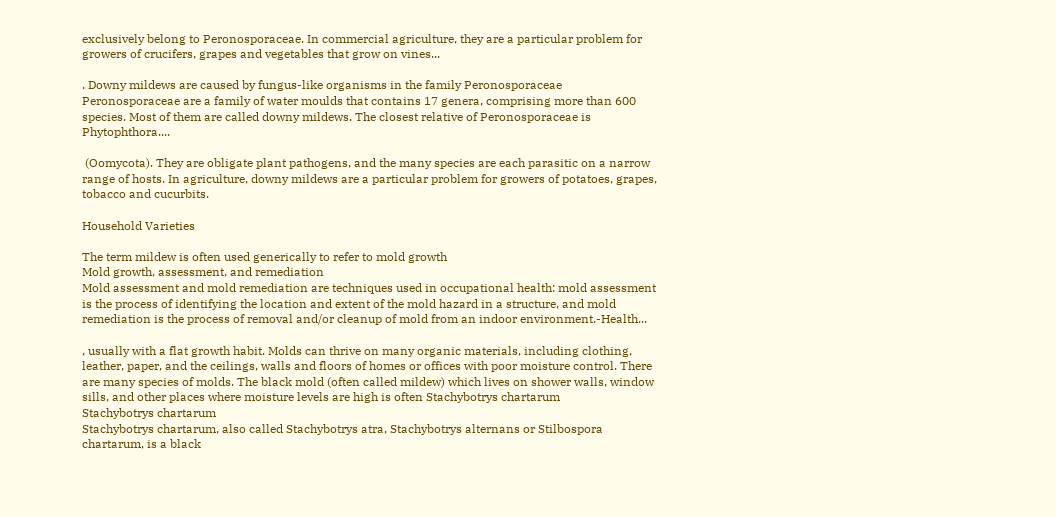exclusively belong to Peronosporaceae. In commercial agriculture, they are a particular problem for growers of crucifers, grapes and vegetables that grow on vines...

. Downy mildews are caused by fungus-like organisms in the family Peronosporaceae
Peronosporaceae are a family of water moulds that contains 17 genera, comprising more than 600 species. Most of them are called downy mildews. The closest relative of Peronosporaceae is Phytophthora....

 (Oomycota). They are obligate plant pathogens, and the many species are each parasitic on a narrow range of hosts. In agriculture, downy mildews are a particular problem for growers of potatoes, grapes, tobacco and cucurbits.

Household Varieties

The term mildew is often used generically to refer to mold growth
Mold growth, assessment, and remediation
Mold assessment and mold remediation are techniques used in occupational health: mold assessment is the process of identifying the location and extent of the mold hazard in a structure, and mold remediation is the process of removal and/or cleanup of mold from an indoor environment.-Health...

, usually with a flat growth habit. Molds can thrive on many organic materials, including clothing, leather, paper, and the ceilings, walls and floors of homes or offices with poor moisture control. There are many species of molds. The black mold (often called mildew) which lives on shower walls, window sills, and other places where moisture levels are high is often Stachybotrys chartarum
Stachybotrys chartarum
Stachybotrys chartarum, also called Stachybotrys atra, Stachybotrys alternans or Stilbospora chartarum, is a black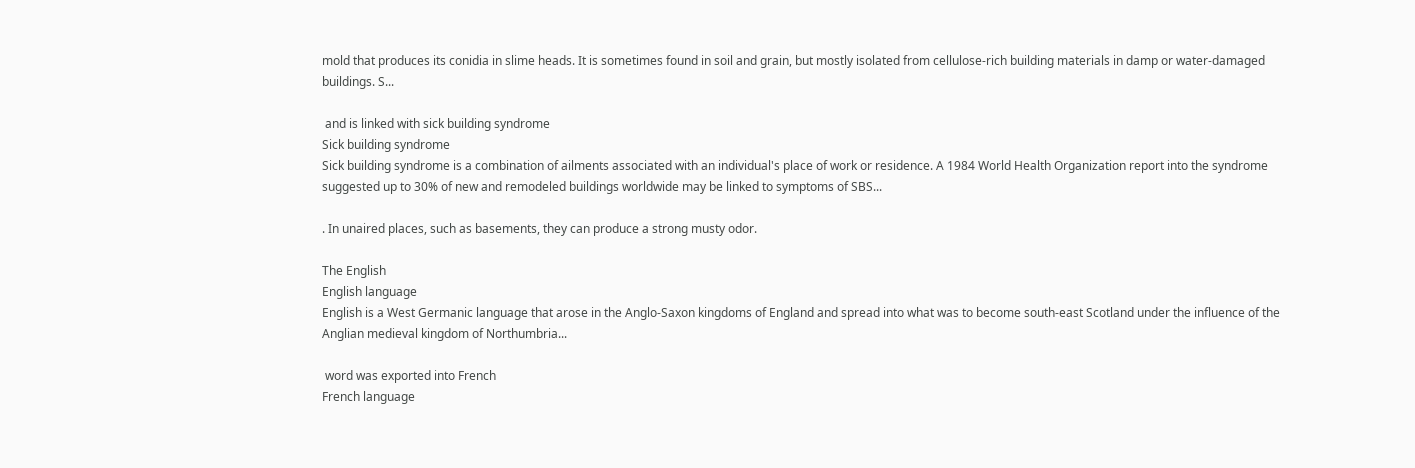mold that produces its conidia in slime heads. It is sometimes found in soil and grain, but mostly isolated from cellulose-rich building materials in damp or water-damaged buildings. S...

 and is linked with sick building syndrome
Sick building syndrome
Sick building syndrome is a combination of ailments associated with an individual's place of work or residence. A 1984 World Health Organization report into the syndrome suggested up to 30% of new and remodeled buildings worldwide may be linked to symptoms of SBS...

. In unaired places, such as basements, they can produce a strong musty odor.

The English
English language
English is a West Germanic language that arose in the Anglo-Saxon kingdoms of England and spread into what was to become south-east Scotland under the influence of the Anglian medieval kingdom of Northumbria...

 word was exported into French
French language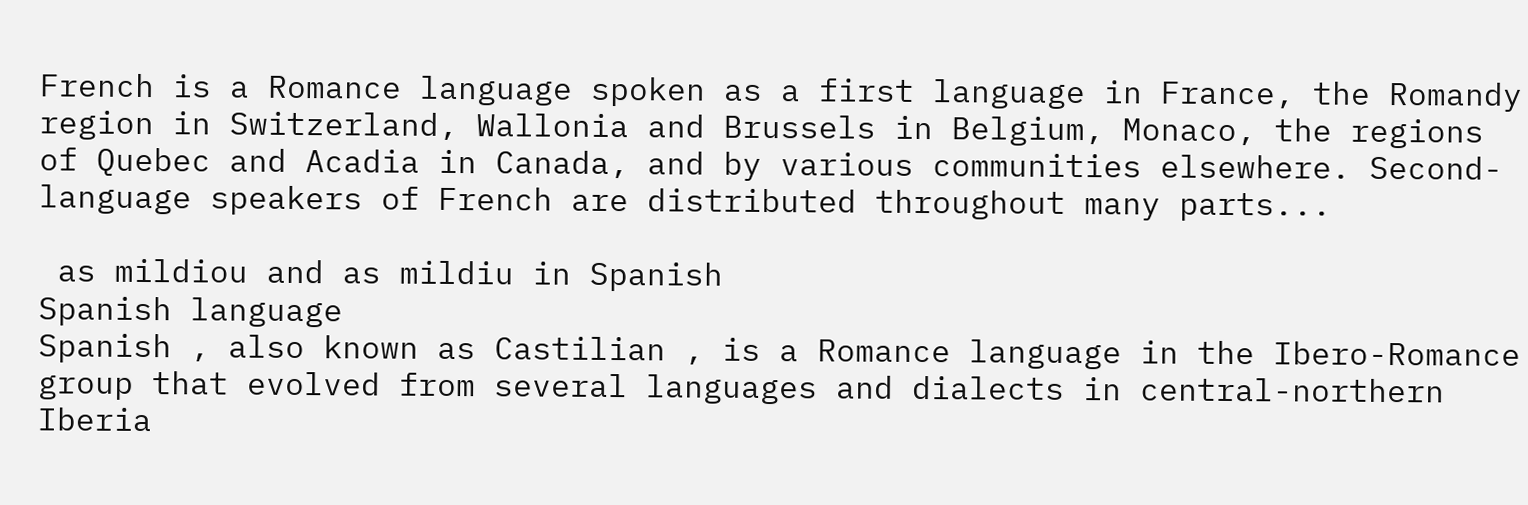French is a Romance language spoken as a first language in France, the Romandy region in Switzerland, Wallonia and Brussels in Belgium, Monaco, the regions of Quebec and Acadia in Canada, and by various communities elsewhere. Second-language speakers of French are distributed throughout many parts...

 as mildiou and as mildiu in Spanish
Spanish language
Spanish , also known as Castilian , is a Romance language in the Ibero-Romance group that evolved from several languages and dialects in central-northern Iberia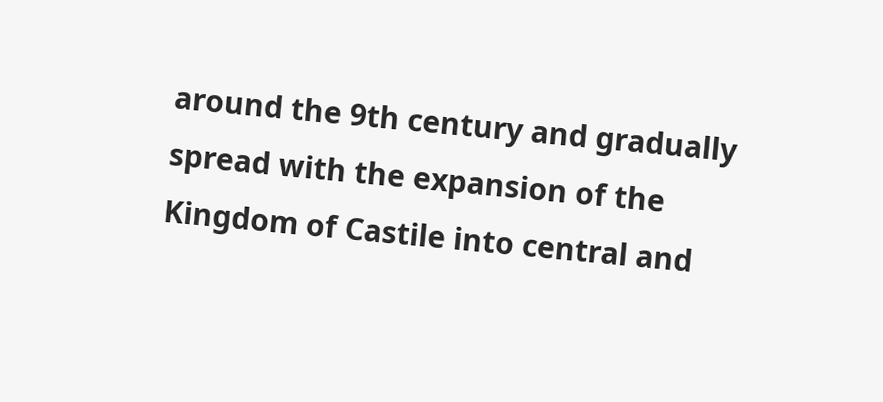around the 9th century and gradually spread with the expansion of the Kingdom of Castile into central and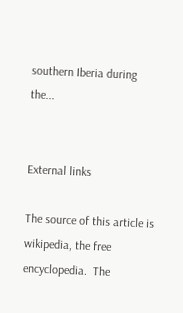southern Iberia during the...


External links

The source of this article is wikipedia, the free encyclopedia.  The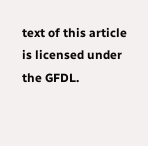text of this article is licensed under the GFDL.